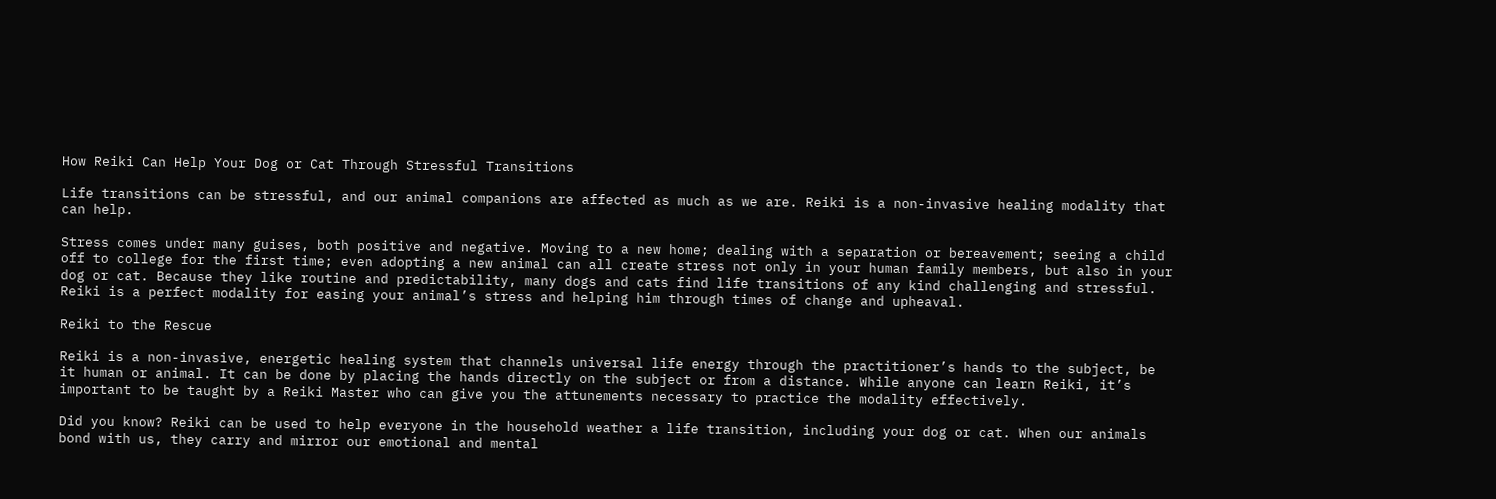How Reiki Can Help Your Dog or Cat Through Stressful Transitions

Life transitions can be stressful, and our animal companions are affected as much as we are. Reiki is a non-invasive healing modality that can help.

Stress comes under many guises, both positive and negative. Moving to a new home; dealing with a separation or bereavement; seeing a child off to college for the first time; even adopting a new animal can all create stress not only in your human family members, but also in your dog or cat. Because they like routine and predictability, many dogs and cats find life transitions of any kind challenging and stressful. Reiki is a perfect modality for easing your animal’s stress and helping him through times of change and upheaval.

Reiki to the Rescue

Reiki is a non-invasive, energetic healing system that channels universal life energy through the practitioner’s hands to the subject, be it human or animal. It can be done by placing the hands directly on the subject or from a distance. While anyone can learn Reiki, it’s important to be taught by a Reiki Master who can give you the attunements necessary to practice the modality effectively.

Did you know? Reiki can be used to help everyone in the household weather a life transition, including your dog or cat. When our animals bond with us, they carry and mirror our emotional and mental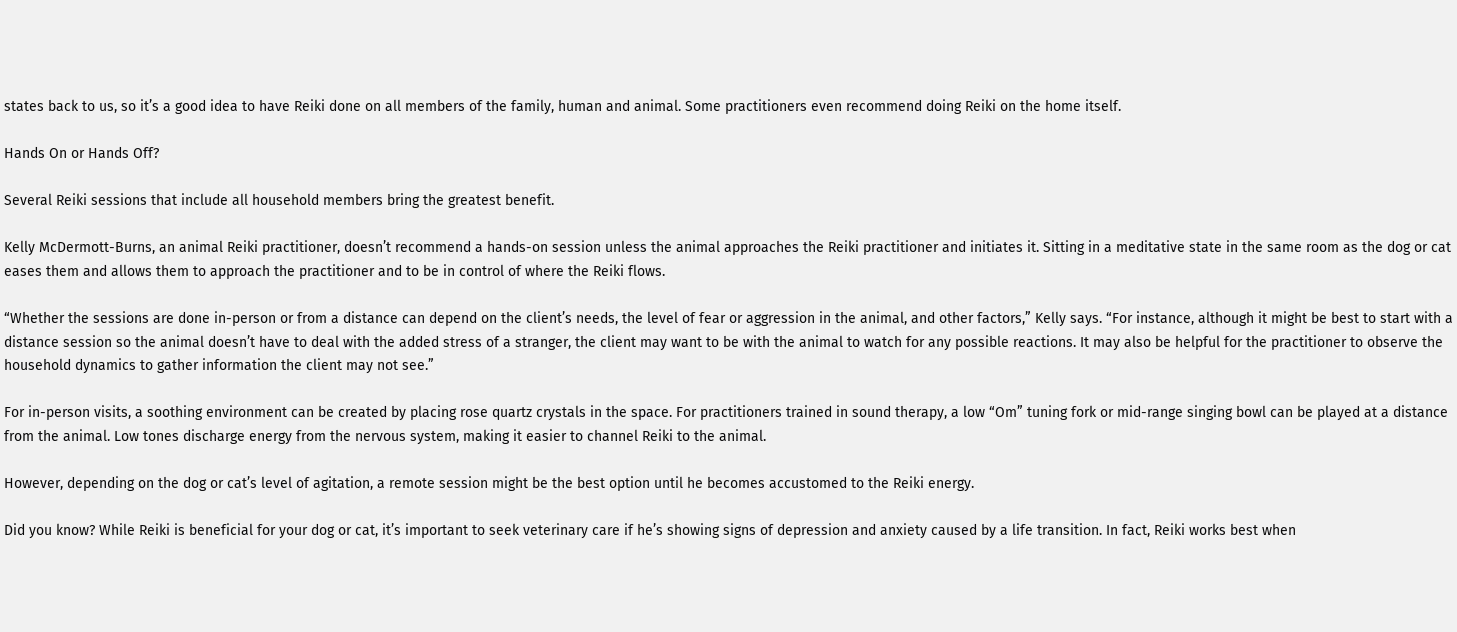states back to us, so it’s a good idea to have Reiki done on all members of the family, human and animal. Some practitioners even recommend doing Reiki on the home itself.

Hands On or Hands Off?

Several Reiki sessions that include all household members bring the greatest benefit.

Kelly McDermott-Burns, an animal Reiki practitioner, doesn’t recommend a hands-on session unless the animal approaches the Reiki practitioner and initiates it. Sitting in a meditative state in the same room as the dog or cat eases them and allows them to approach the practitioner and to be in control of where the Reiki flows.

“Whether the sessions are done in-person or from a distance can depend on the client’s needs, the level of fear or aggression in the animal, and other factors,” Kelly says. “For instance, although it might be best to start with a distance session so the animal doesn’t have to deal with the added stress of a stranger, the client may want to be with the animal to watch for any possible reactions. It may also be helpful for the practitioner to observe the household dynamics to gather information the client may not see.”

For in-person visits, a soothing environment can be created by placing rose quartz crystals in the space. For practitioners trained in sound therapy, a low “Om” tuning fork or mid-range singing bowl can be played at a distance from the animal. Low tones discharge energy from the nervous system, making it easier to channel Reiki to the animal.

However, depending on the dog or cat’s level of agitation, a remote session might be the best option until he becomes accustomed to the Reiki energy.

Did you know? While Reiki is beneficial for your dog or cat, it’s important to seek veterinary care if he’s showing signs of depression and anxiety caused by a life transition. In fact, Reiki works best when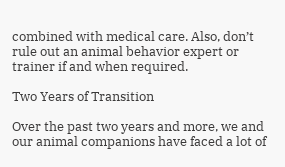combined with medical care. Also, don’t rule out an animal behavior expert or trainer if and when required.

Two Years of Transition

Over the past two years and more, we and our animal companions have faced a lot of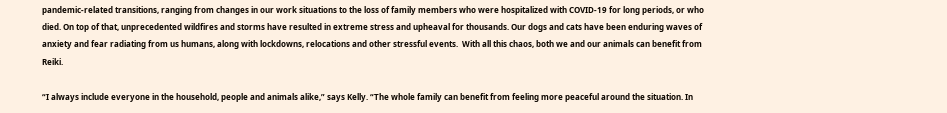pandemic-related transitions, ranging from changes in our work situations to the loss of family members who were hospitalized with COVID-19 for long periods, or who died. On top of that, unprecedented wildfires and storms have resulted in extreme stress and upheaval for thousands. Our dogs and cats have been enduring waves of anxiety and fear radiating from us humans, along with lockdowns, relocations and other stressful events.  With all this chaos, both we and our animals can benefit from Reiki.

“I always include everyone in the household, people and animals alike,” says Kelly. “The whole family can benefit from feeling more peaceful around the situation. In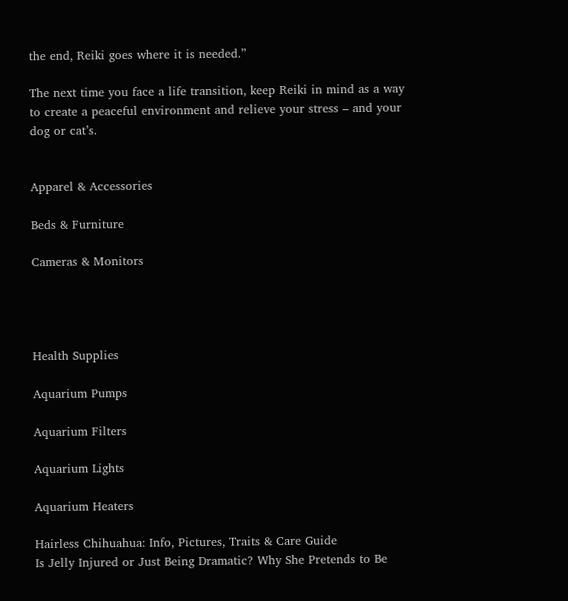the end, Reiki goes where it is needed.”

The next time you face a life transition, keep Reiki in mind as a way to create a peaceful environment and relieve your stress – and your dog or cat’s.


Apparel & Accessories

Beds & Furniture

Cameras & Monitors




Health Supplies

Aquarium Pumps

Aquarium Filters

Aquarium Lights

Aquarium Heaters

Hairless Chihuahua: Info, Pictures, Traits & Care Guide
Is Jelly Injured or Just Being Dramatic? Why She Pretends to Be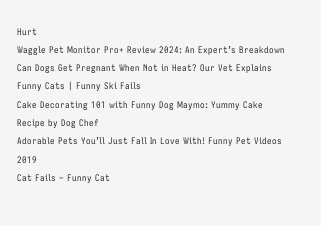Hurt
Waggle Pet Monitor Pro+ Review 2024: An Expert’s Breakdown
Can Dogs Get Pregnant When Not in Heat? Our Vet Explains
Funny Cats | Funny Ski Fails
Cake Decorating 101 with Funny Dog Maymo: Yummy Cake Recipe by Dog Chef
Adorable Pets You’ll Just Fall In Love With! Funny Pet Videos 2019
Cat Fails – Funny Cat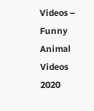Videos – Funny Animal Videos 2020